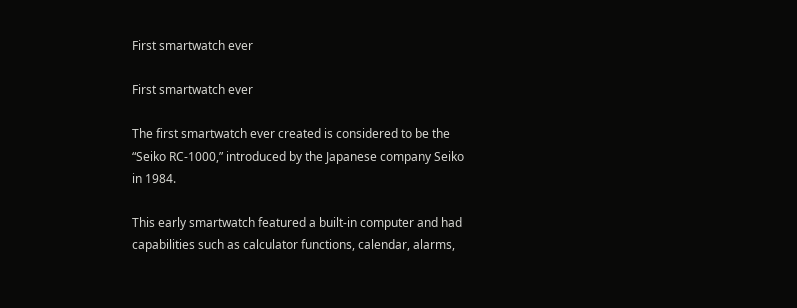First smartwatch ever

First smartwatch ever

The first smartwatch ever created is considered to be the “Seiko RC-1000,” introduced by the Japanese company Seiko in 1984.

This early smartwatch featured a built-in computer and had capabilities such as calculator functions, calendar, alarms,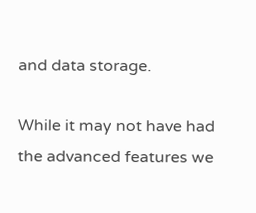and data storage.

While it may not have had the advanced features we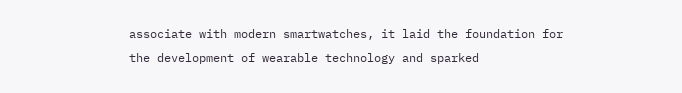associate with modern smartwatches, it laid the foundation for the development of wearable technology and sparked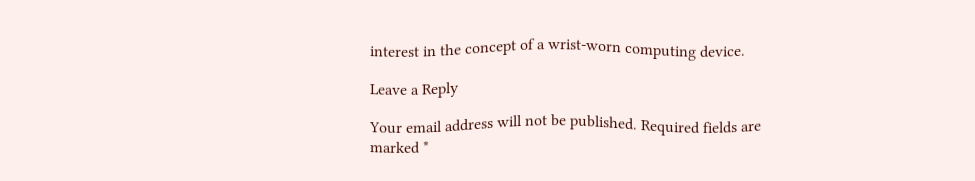interest in the concept of a wrist-worn computing device.

Leave a Reply

Your email address will not be published. Required fields are marked *